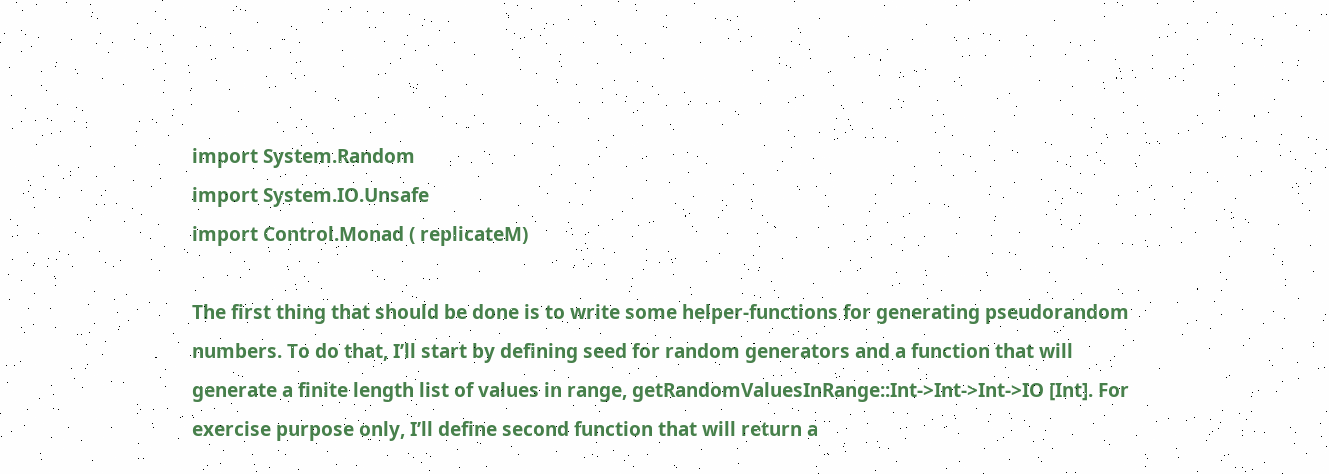import System.Random
import System.IO.Unsafe
import Control.Monad ( replicateM)

The first thing that should be done is to write some helper-functions for generating pseudorandom numbers. To do that, I’ll start by defining seed for random generators and a function that will generate a finite length list of values in range, getRandomValuesInRange::Int->Int->Int->IO [Int]. For exercise purpose only, I’ll define second function that will return a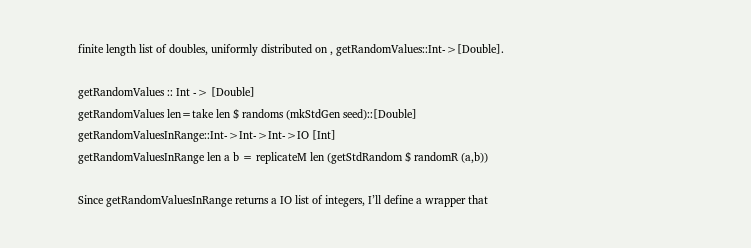finite length list of doubles, uniformly distributed on , getRandomValues::Int->[Double].

getRandomValues :: Int -> [Double]
getRandomValues len=take len $ randoms (mkStdGen seed)::[Double]
getRandomValuesInRange::Int->Int->Int->IO [Int]
getRandomValuesInRange len a b = replicateM len (getStdRandom $ randomR (a,b))

Since getRandomValuesInRange returns a IO list of integers, I’ll define a wrapper that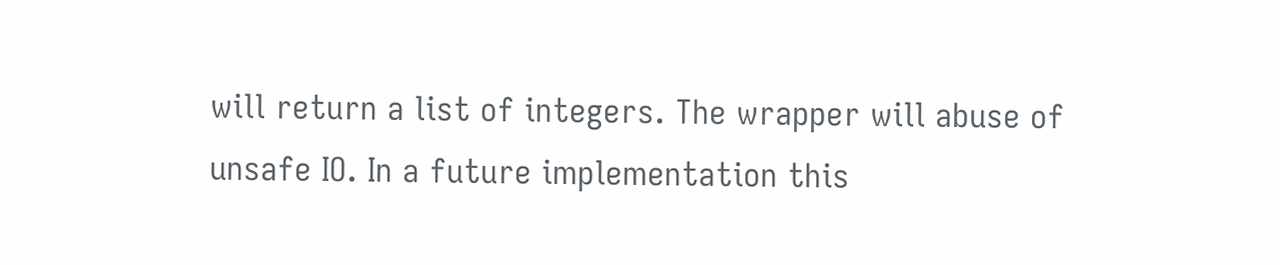will return a list of integers. The wrapper will abuse of unsafe IO. In a future implementation this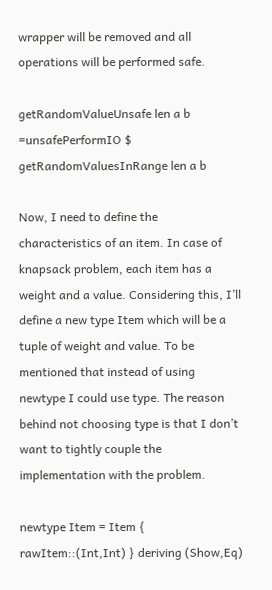wrapper will be removed and all operations will be performed safe.

getRandomValueUnsafe len a b =unsafePerformIO $ getRandomValuesInRange len a b

Now, I need to define the characteristics of an item. In case of knapsack problem, each item has a weight and a value. Considering this, I’ll define a new type Item which will be a tuple of weight and value. To be mentioned that instead of using newtype I could use type. The reason behind not choosing type is that I don’t want to tightly couple the implementation with the problem.

newtype Item = Item { rawItem::(Int,Int) } deriving (Show,Eq)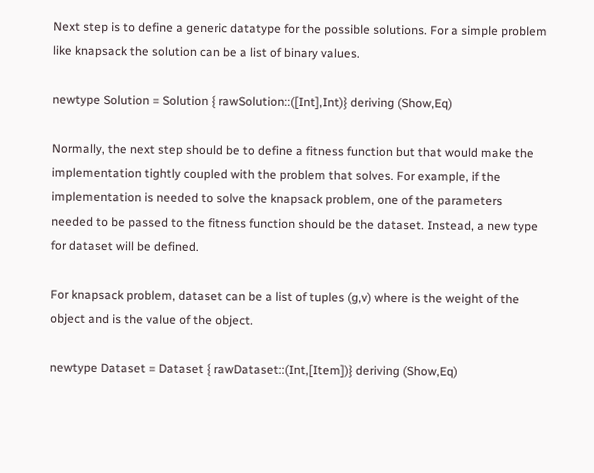Next step is to define a generic datatype for the possible solutions. For a simple problem like knapsack the solution can be a list of binary values.

newtype Solution = Solution { rawSolution::([Int],Int)} deriving (Show,Eq)

Normally, the next step should be to define a fitness function but that would make the implementation tightly coupled with the problem that solves. For example, if the implementation is needed to solve the knapsack problem, one of the parameters needed to be passed to the fitness function should be the dataset. Instead, a new type for dataset will be defined.

For knapsack problem, dataset can be a list of tuples (g,v) where is the weight of the object and is the value of the object.

newtype Dataset = Dataset { rawDataset::(Int,[Item])} deriving (Show,Eq)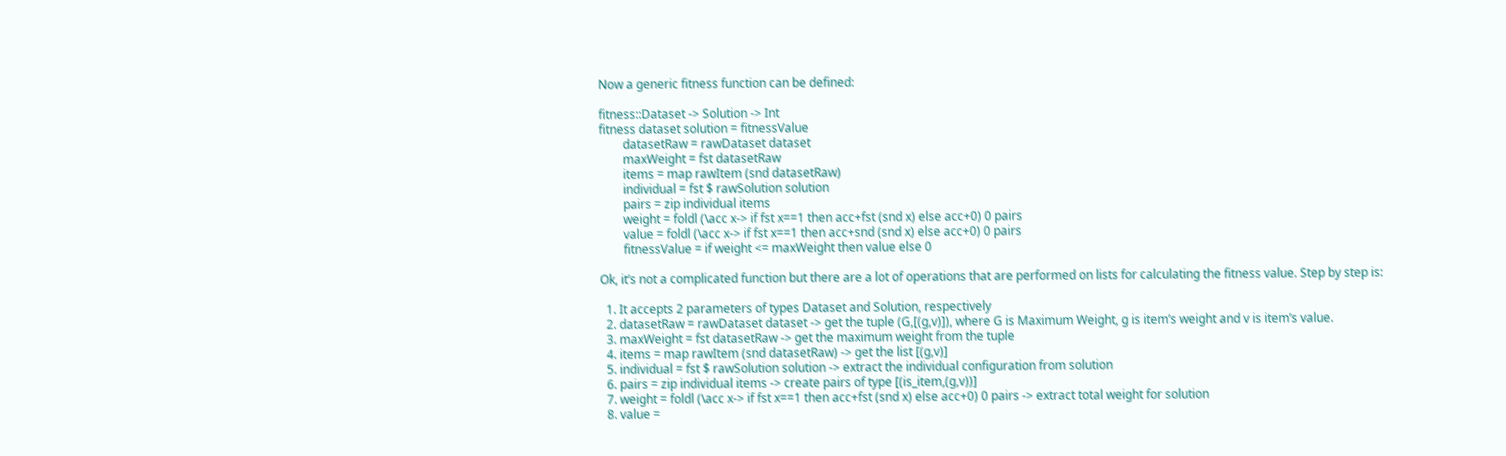Now a generic fitness function can be defined:

fitness::Dataset -> Solution -> Int
fitness dataset solution = fitnessValue
        datasetRaw = rawDataset dataset
        maxWeight = fst datasetRaw
        items = map rawItem (snd datasetRaw)
        individual = fst $ rawSolution solution
        pairs = zip individual items
        weight = foldl (\acc x-> if fst x==1 then acc+fst (snd x) else acc+0) 0 pairs
        value = foldl (\acc x-> if fst x==1 then acc+snd (snd x) else acc+0) 0 pairs
        fitnessValue = if weight <= maxWeight then value else 0

Ok, it’s not a complicated function but there are a lot of operations that are performed on lists for calculating the fitness value. Step by step is:

  1. It accepts 2 parameters of types Dataset and Solution, respectively
  2. datasetRaw = rawDataset dataset -> get the tuple (G,[(g,v)]), where G is Maximum Weight, g is item’s weight and v is item’s value.
  3. maxWeight = fst datasetRaw -> get the maximum weight from the tuple
  4. items = map rawItem (snd datasetRaw) -> get the list [(g,v)]
  5. individual = fst $ rawSolution solution -> extract the individual configuration from solution
  6. pairs = zip individual items -> create pairs of type [(is_item,(g,v))]
  7. weight = foldl (\acc x-> if fst x==1 then acc+fst (snd x) else acc+0) 0 pairs -> extract total weight for solution
  8. value =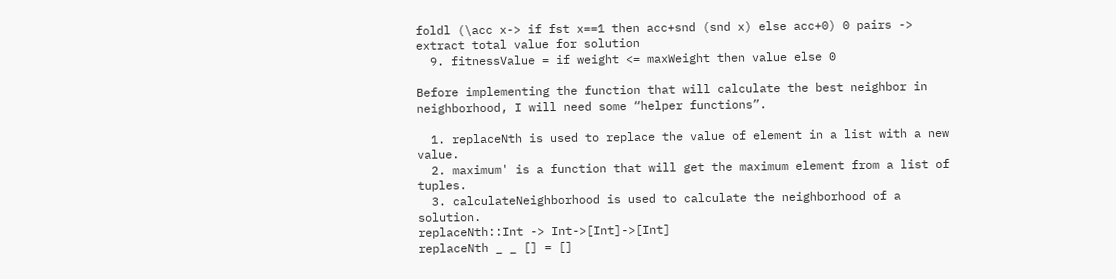foldl (\acc x-> if fst x==1 then acc+snd (snd x) else acc+0) 0 pairs -> extract total value for solution
  9. fitnessValue = if weight <= maxWeight then value else 0

Before implementing the function that will calculate the best neighbor in neighborhood, I will need some “helper functions”.

  1. replaceNth is used to replace the value of element in a list with a new value.
  2. maximum' is a function that will get the maximum element from a list of tuples.
  3. calculateNeighborhood is used to calculate the neighborhood of a solution.
replaceNth::Int -> Int->[Int]->[Int]
replaceNth _ _ [] = []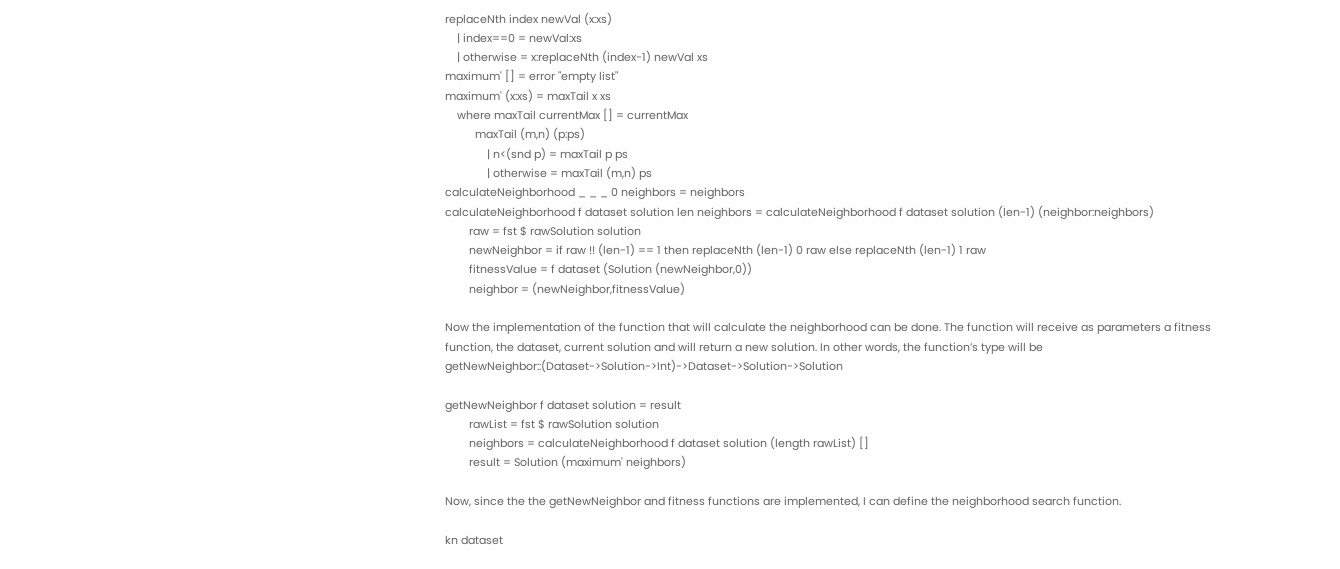replaceNth index newVal (x:xs)
    | index==0 = newVal:xs
    | otherwise = x:replaceNth (index-1) newVal xs
maximum' [] = error "empty list"
maximum' (x:xs) = maxTail x xs
    where maxTail currentMax [] = currentMax
          maxTail (m,n) (p:ps)
              | n<(snd p) = maxTail p ps
              | otherwise = maxTail (m,n) ps
calculateNeighborhood _ _ _ 0 neighbors = neighbors
calculateNeighborhood f dataset solution len neighbors = calculateNeighborhood f dataset solution (len-1) (neighbor:neighbors)
        raw = fst $ rawSolution solution
        newNeighbor = if raw !! (len-1) == 1 then replaceNth (len-1) 0 raw else replaceNth (len-1) 1 raw
        fitnessValue = f dataset (Solution (newNeighbor,0))
        neighbor = (newNeighbor,fitnessValue)

Now the implementation of the function that will calculate the neighborhood can be done. The function will receive as parameters a fitness function, the dataset, current solution and will return a new solution. In other words, the function’s type will be getNewNeighbor::(Dataset->Solution->Int)->Dataset->Solution->Solution

getNewNeighbor f dataset solution = result
        rawList = fst $ rawSolution solution
        neighbors = calculateNeighborhood f dataset solution (length rawList) []
        result = Solution (maximum' neighbors)

Now, since the the getNewNeighbor and fitness functions are implemented, I can define the neighborhood search function.

kn dataset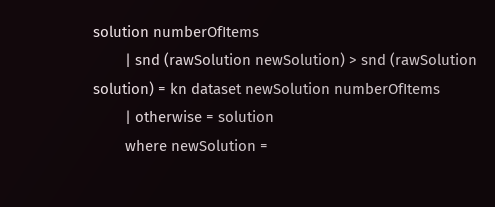solution numberOfItems
        | snd (rawSolution newSolution) > snd (rawSolution solution) = kn dataset newSolution numberOfItems
        | otherwise = solution
        where newSolution =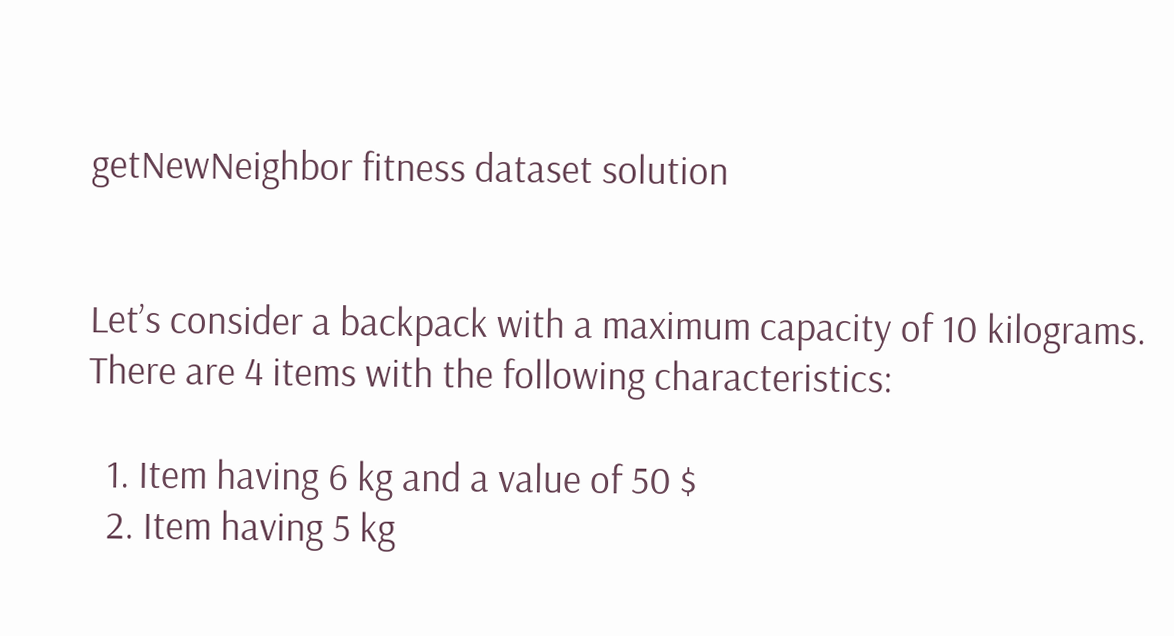getNewNeighbor fitness dataset solution


Let’s consider a backpack with a maximum capacity of 10 kilograms. There are 4 items with the following characteristics:

  1. Item having 6 kg and a value of 50 $
  2. Item having 5 kg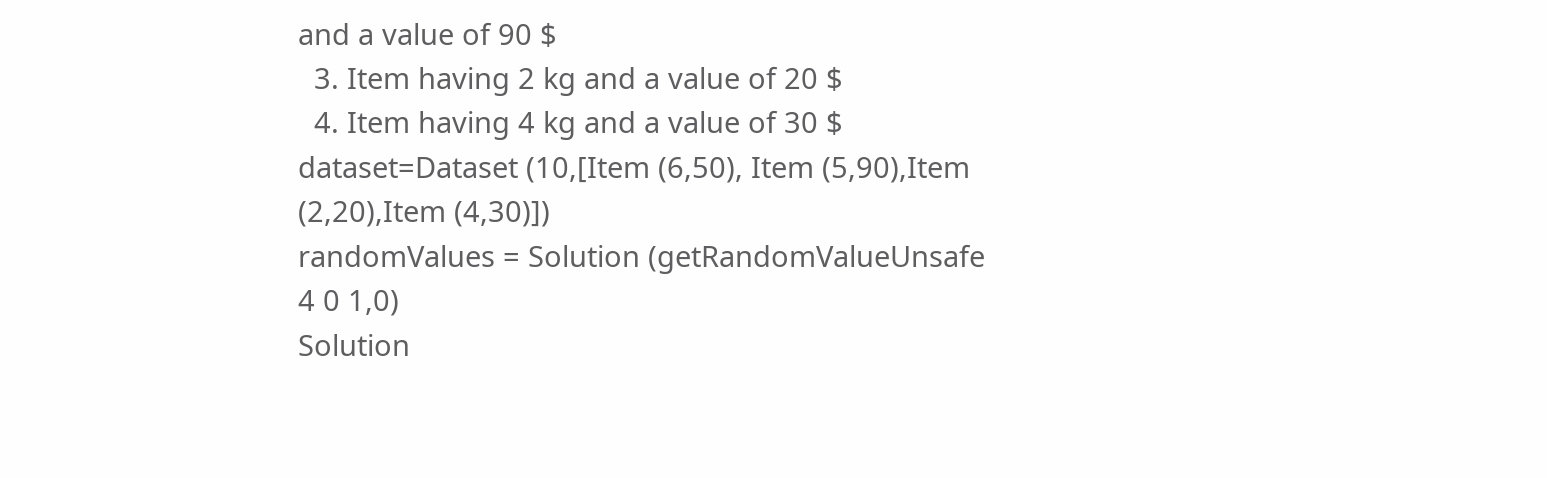and a value of 90 $
  3. Item having 2 kg and a value of 20 $
  4. Item having 4 kg and a value of 30 $
dataset=Dataset (10,[Item (6,50), Item (5,90),Item (2,20),Item (4,30)])
randomValues = Solution (getRandomValueUnsafe 4 0 1,0)
Solution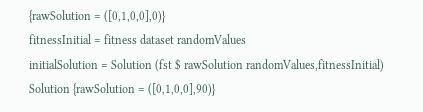{rawSolution = ([0,1,0,0],0)}
fitnessInitial = fitness dataset randomValues
initialSolution = Solution (fst $ rawSolution randomValues,fitnessInitial)
Solution {rawSolution = ([0,1,0,0],90)}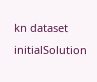kn dataset initialSolution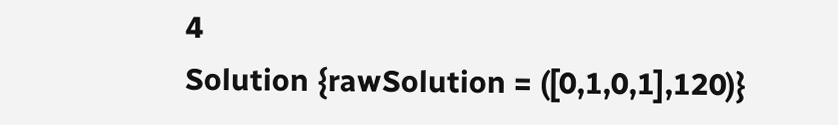4
Solution {rawSolution = ([0,1,0,1],120)}